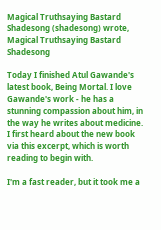Magical Truthsaying Bastard Shadesong (shadesong) wrote,
Magical Truthsaying Bastard Shadesong

Today I finished Atul Gawande's latest book, Being Mortal. I love Gawande's work - he has a stunning compassion about him, in the way he writes about medicine. I first heard about the new book via this excerpt, which is worth reading to begin with.

I'm a fast reader, but it took me a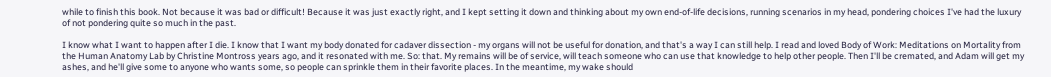while to finish this book. Not because it was bad or difficult! Because it was just exactly right, and I kept setting it down and thinking about my own end-of-life decisions, running scenarios in my head, pondering choices I've had the luxury of not pondering quite so much in the past.

I know what I want to happen after I die. I know that I want my body donated for cadaver dissection - my organs will not be useful for donation, and that's a way I can still help. I read and loved Body of Work: Meditations on Mortality from the Human Anatomy Lab by Christine Montross years ago, and it resonated with me. So: that. My remains will be of service, will teach someone who can use that knowledge to help other people. Then I'll be cremated, and Adam will get my ashes, and he'll give some to anyone who wants some, so people can sprinkle them in their favorite places. In the meantime, my wake should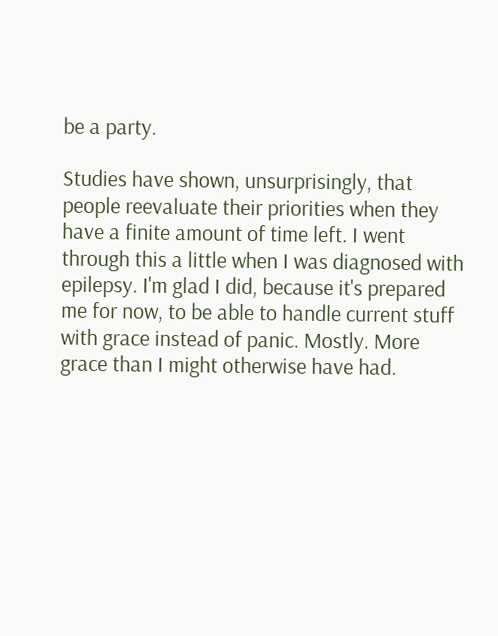be a party.

Studies have shown, unsurprisingly, that people reevaluate their priorities when they have a finite amount of time left. I went through this a little when I was diagnosed with epilepsy. I'm glad I did, because it's prepared me for now, to be able to handle current stuff with grace instead of panic. Mostly. More grace than I might otherwise have had.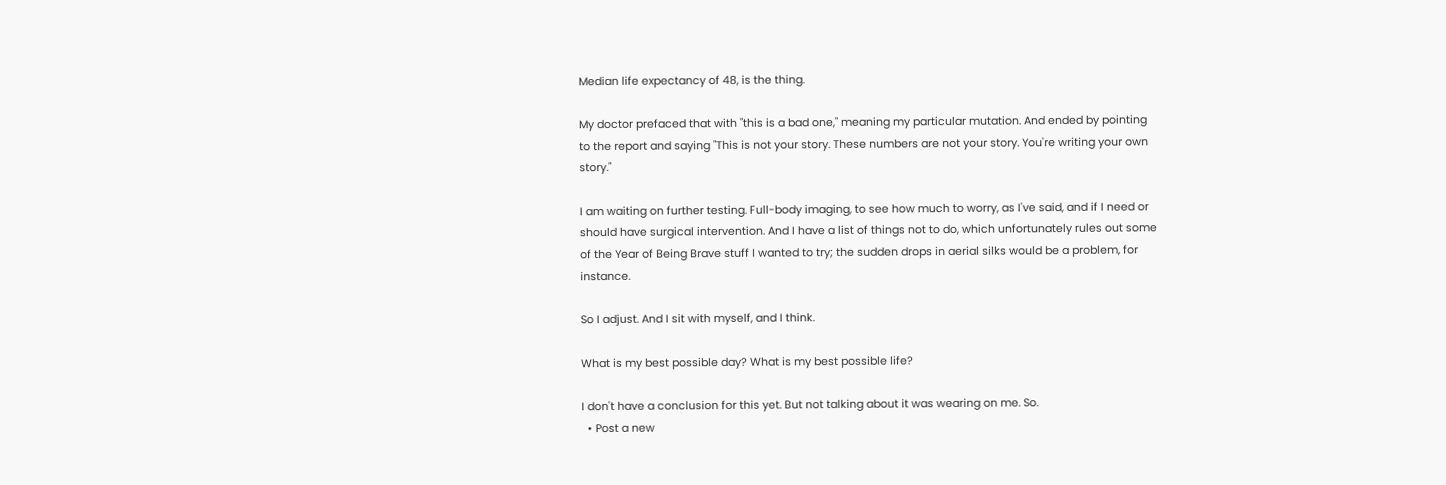Median life expectancy of 48, is the thing.

My doctor prefaced that with "this is a bad one," meaning my particular mutation. And ended by pointing to the report and saying "This is not your story. These numbers are not your story. You're writing your own story."

I am waiting on further testing. Full-body imaging, to see how much to worry, as I've said, and if I need or should have surgical intervention. And I have a list of things not to do, which unfortunately rules out some of the Year of Being Brave stuff I wanted to try; the sudden drops in aerial silks would be a problem, for instance.

So I adjust. And I sit with myself, and I think.

What is my best possible day? What is my best possible life?

I don't have a conclusion for this yet. But not talking about it was wearing on me. So.
  • Post a new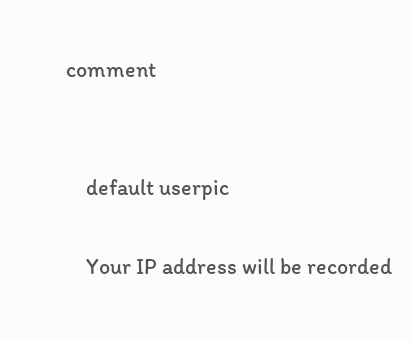comment


    default userpic

    Your IP address will be recorded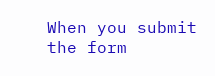When you submit the form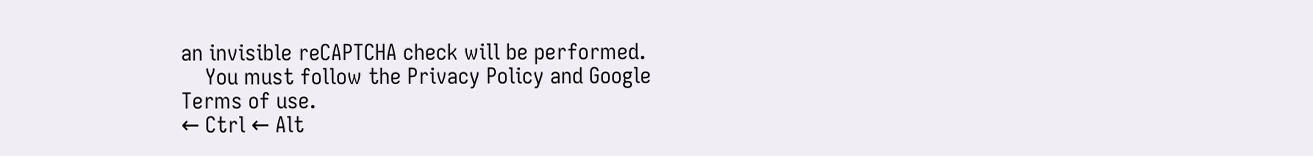an invisible reCAPTCHA check will be performed.
    You must follow the Privacy Policy and Google Terms of use.
← Ctrl ← Alt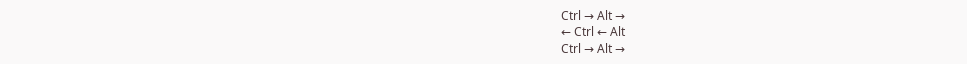Ctrl → Alt →
← Ctrl ← Alt
Ctrl → Alt →